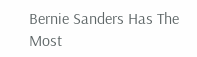Bernie Sanders Has The Most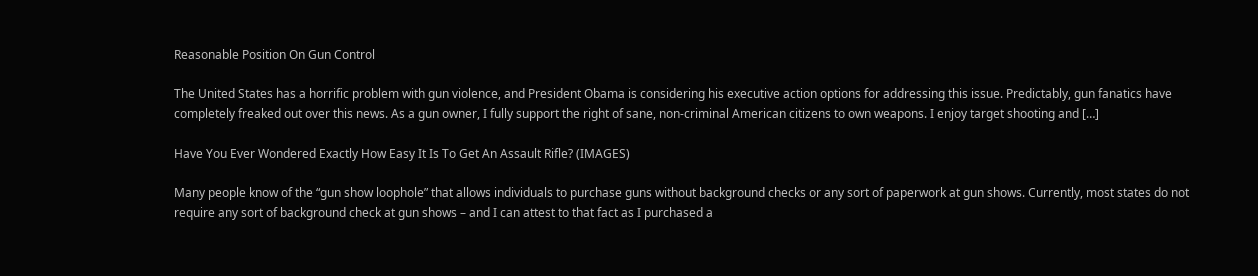Reasonable Position On Gun Control

The United States has a horrific problem with gun violence, and President Obama is considering his executive action options for addressing this issue. Predictably, gun fanatics have completely freaked out over this news. As a gun owner, I fully support the right of sane, non-criminal American citizens to own weapons. I enjoy target shooting and […]

Have You Ever Wondered Exactly How Easy It Is To Get An Assault Rifle? (IMAGES)

Many people know of the “gun show loophole” that allows individuals to purchase guns without background checks or any sort of paperwork at gun shows. Currently, most states do not require any sort of background check at gun shows – and I can attest to that fact as I purchased a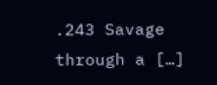.243 Savage through a […]